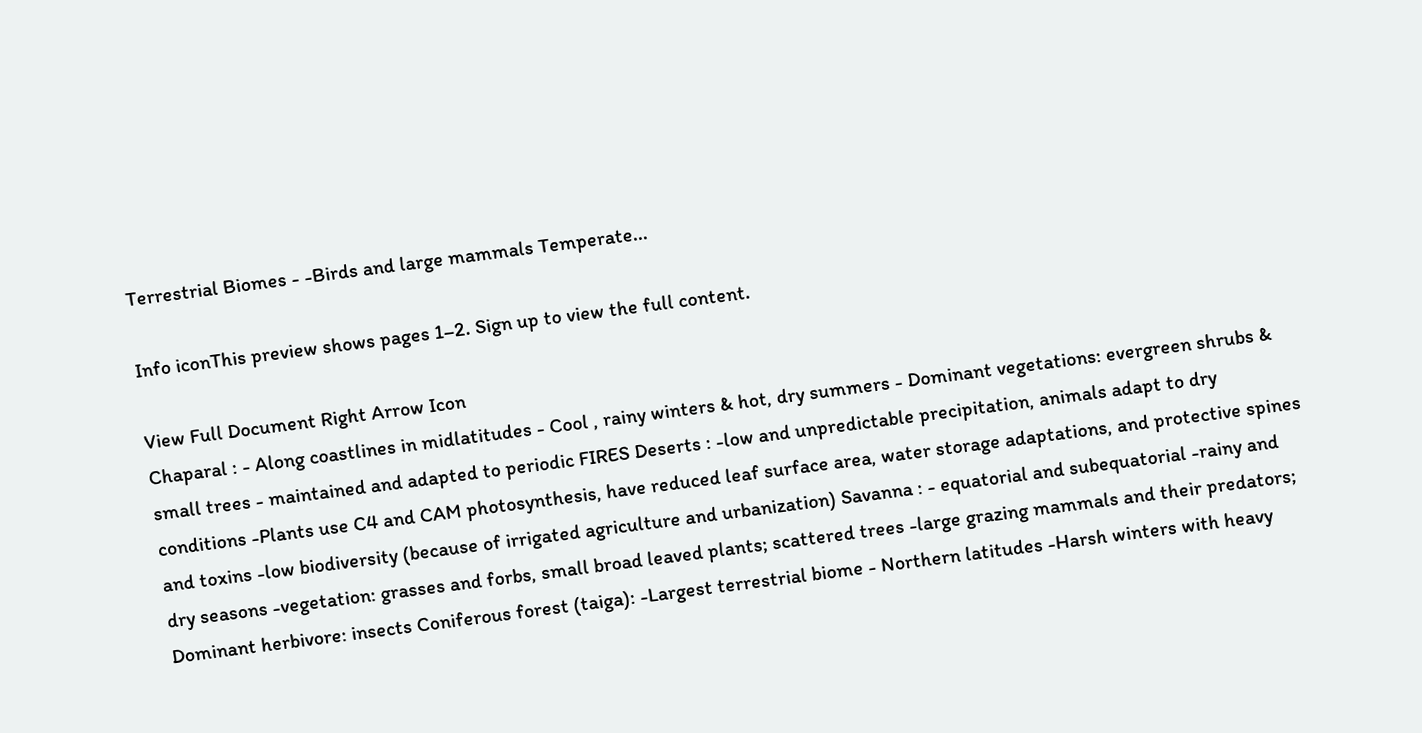Terrestrial Biomes - -Birds and large mammals Temperate...

Info iconThis preview shows pages 1–2. Sign up to view the full content.

View Full Document Right Arrow Icon
Chaparal : - Along coastlines in midlatitudes - Cool , rainy winters & hot, dry summers - Dominant vegetations: evergreen shrubs & small trees - maintained and adapted to periodic FIRES Deserts : -low and unpredictable precipitation, animals adapt to dry conditions -Plants use C4 and CAM photosynthesis, have reduced leaf surface area, water storage adaptations, and protective spines and toxins -low biodiversity (because of irrigated agriculture and urbanization) Savanna : - equatorial and subequatorial -rainy and dry seasons -vegetation: grasses and forbs, small broad leaved plants; scattered trees -large grazing mammals and their predators; Dominant herbivore: insects Coniferous forest (taiga): -Largest terrestrial biome - Northern latitudes -Harsh winters with heavy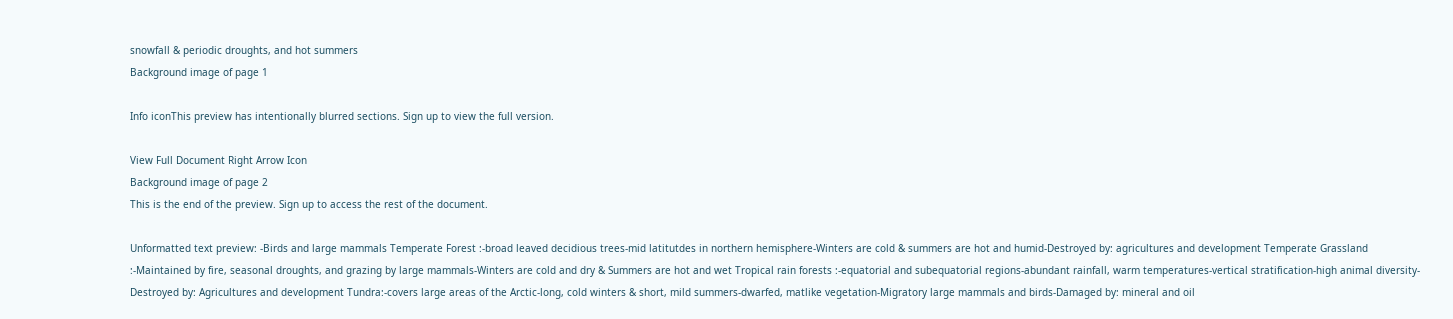snowfall & periodic droughts, and hot summers
Background image of page 1

Info iconThis preview has intentionally blurred sections. Sign up to view the full version.

View Full Document Right Arrow Icon
Background image of page 2
This is the end of the preview. Sign up to access the rest of the document.

Unformatted text preview: -Birds and large mammals Temperate Forest :-broad leaved decidious trees-mid latitutdes in northern hemisphere-Winters are cold & summers are hot and humid-Destroyed by: agricultures and development Temperate Grassland :-Maintained by fire, seasonal droughts, and grazing by large mammals-Winters are cold and dry & Summers are hot and wet Tropical rain forests :-equatorial and subequatorial regions-abundant rainfall, warm temperatures-vertical stratification-high animal diversity-Destroyed by: Agricultures and development Tundra:-covers large areas of the Arctic-long, cold winters & short, mild summers-dwarfed, matlike vegetation-Migratory large mammals and birds-Damaged by: mineral and oil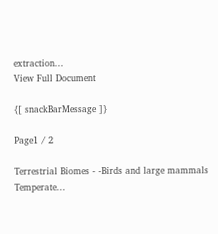extraction...
View Full Document

{[ snackBarMessage ]}

Page1 / 2

Terrestrial Biomes - -Birds and large mammals Temperate...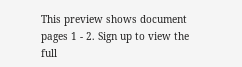This preview shows document pages 1 - 2. Sign up to view the full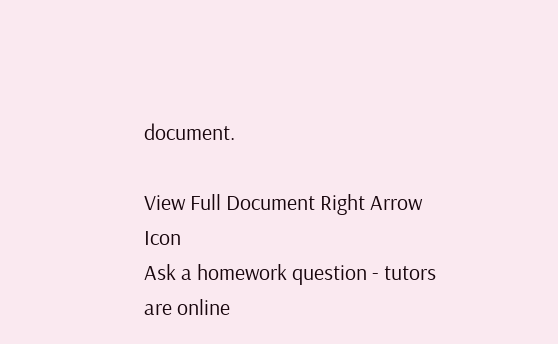document.

View Full Document Right Arrow Icon
Ask a homework question - tutors are online